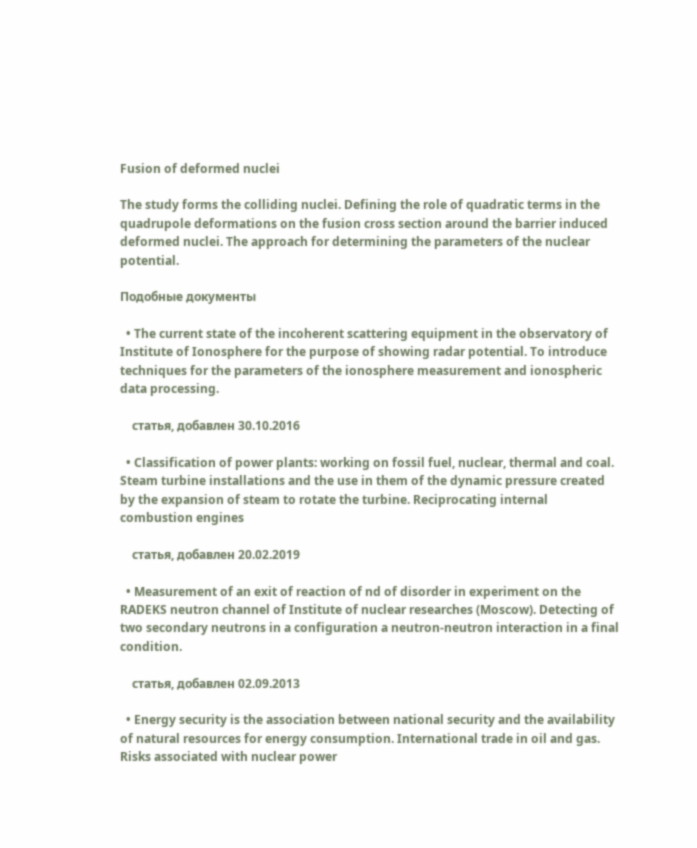Fusion of deformed nuclei

The study forms the colliding nuclei. Defining the role of quadratic terms in the quadrupole deformations on the fusion cross section around the barrier induced deformed nuclei. The approach for determining the parameters of the nuclear potential.

Подобные документы

  • The current state of the incoherent scattering equipment in the observatory of Institute of Ionosphere for the purpose of showing radar potential. To introduce techniques for the parameters of the ionosphere measurement and ionospheric data processing.

    статья, добавлен 30.10.2016

  • Classification of power plants: working on fossil fuel, nuclear, thermal and coal. Steam turbine installations and the use in them of the dynamic pressure created by the expansion of steam to rotate the turbine. Reciprocating internal combustion engines

    статья, добавлен 20.02.2019

  • Measurement of an exit of reaction of nd of disorder in experiment on the RADEKS neutron channel of Institute of nuclear researches (Moscow). Detecting of two secondary neutrons in a configuration a neutron-neutron interaction in a final condition.

    статья, добавлен 02.09.2013

  • Energy security is the association between national security and the availability of natural resources for energy consumption. International trade in oil and gas. Risks associated with nuclear power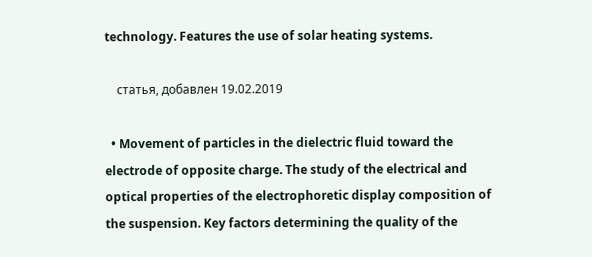technology. Features the use of solar heating systems.

    статья, добавлен 19.02.2019

  • Movement of particles in the dielectric fluid toward the electrode of opposite charge. The study of the electrical and optical properties of the electrophoretic display composition of the suspension. Key factors determining the quality of the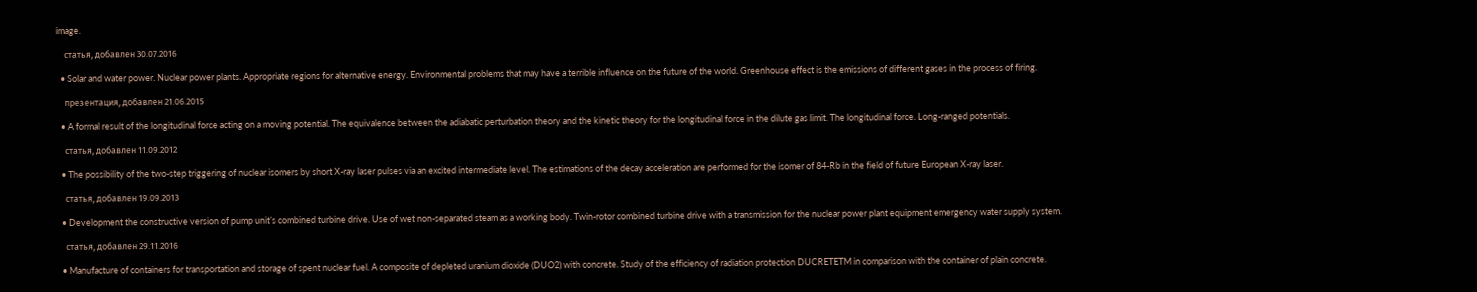image.

    статья, добавлен 30.07.2016

  • Solar and water power. Nuclear power plants. Appropriate regions for alternative energy. Environmental problems that may have a terrible influence on the future of the world. Greenhouse effect is the emissions of different gases in the process of firing.

    презентация, добавлен 21.06.2015

  • A formal result of the longitudinal force acting on a moving potential. The equivalence between the adiabatic perturbation theory and the kinetic theory for the longitudinal force in the dilute gas limit. The longitudinal force. Long-ranged potentials.

    статья, добавлен 11.09.2012

  • The possibility of the two-step triggering of nuclear isomers by short X-ray laser pulses via an excited intermediate level. The estimations of the decay acceleration are performed for the isomer of 84-Rb in the field of future European X-ray laser.

    статья, добавлен 19.09.2013

  • Development the constructive version of pump unit’s combined turbine drive. Use of wet non-separated steam as a working body. Twin-rotor combined turbine drive with a transmission for the nuclear power plant equipment emergency water supply system.

    статья, добавлен 29.11.2016

  • Manufacture of containers for transportation and storage of spent nuclear fuel. A composite of depleted uranium dioxide (DUO2) with concrete. Study of the efficiency of radiation protection DUCRETETM in comparison with the container of plain concrete.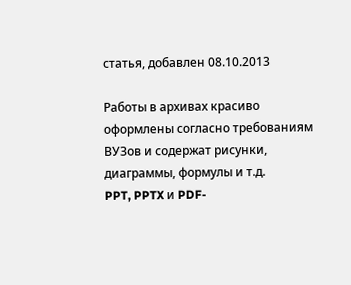статья, добавлен 08.10.2013

Работы в архивах красиво оформлены согласно требованиям ВУЗов и содержат рисунки, диаграммы, формулы и т.д.
PPT, PPTX и PDF-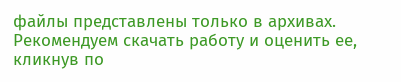файлы представлены только в архивах.
Рекомендуем скачать работу и оценить ее, кликнув по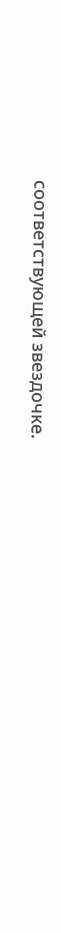соответствующей звездочке.